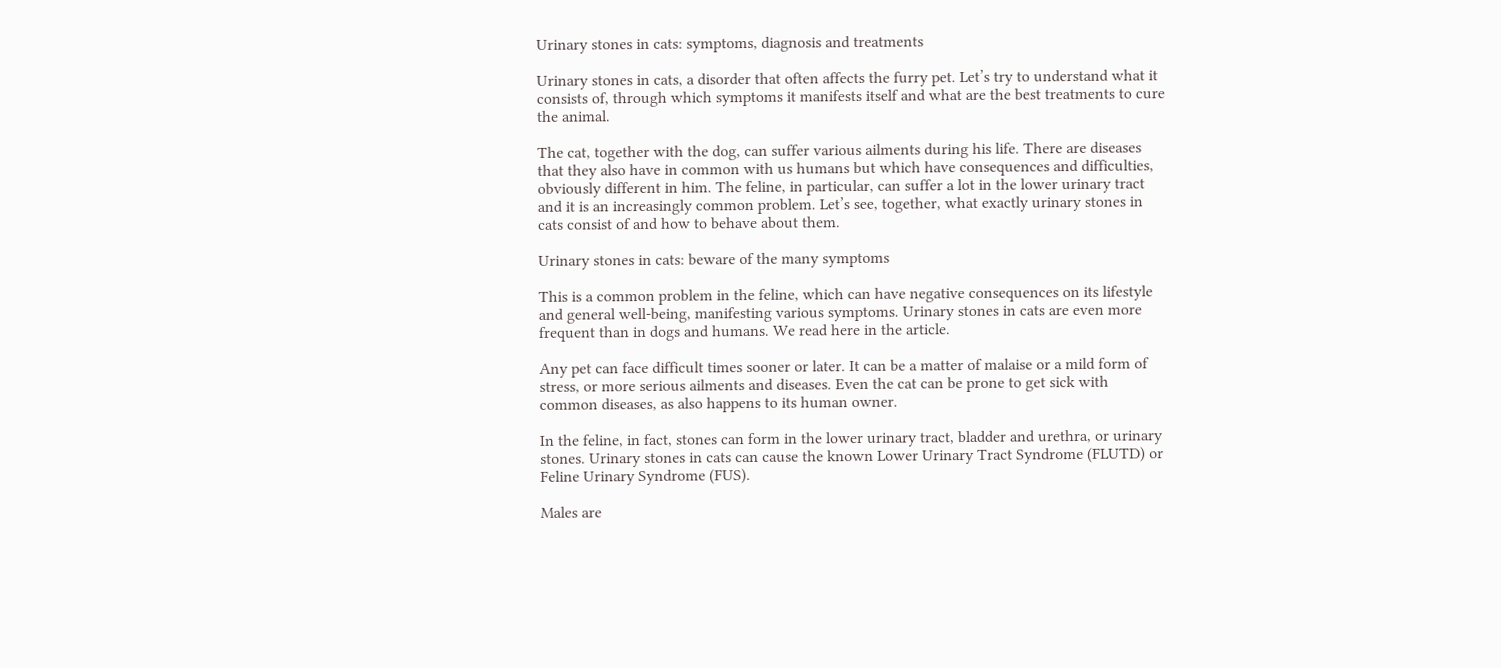Urinary stones in cats: symptoms, diagnosis and treatments

Urinary stones in cats, a disorder that often affects the furry pet. Let’s try to understand what it consists of, through which symptoms it manifests itself and what are the best treatments to cure the animal.

The cat, together with the dog, can suffer various ailments during his life. There are diseases that they also have in common with us humans but which have consequences and difficulties, obviously different in him. The feline, in particular, can suffer a lot in the lower urinary tract and it is an increasingly common problem. Let’s see, together, what exactly urinary stones in cats consist of and how to behave about them.

Urinary stones in cats: beware of the many symptoms

This is a common problem in the feline, which can have negative consequences on its lifestyle and general well-being, manifesting various symptoms. Urinary stones in cats are even more frequent than in dogs and humans. We read here in the article.

Any pet can face difficult times sooner or later. It can be a matter of malaise or a mild form of stress, or more serious ailments and diseases. Even the cat can be prone to get sick with common diseases, as also happens to its human owner.

In the feline, in fact, stones can form in the lower urinary tract, bladder and urethra, or urinary stones. Urinary stones in cats can cause the known Lower Urinary Tract Syndrome (FLUTD) or Feline Urinary Syndrome (FUS).

Males are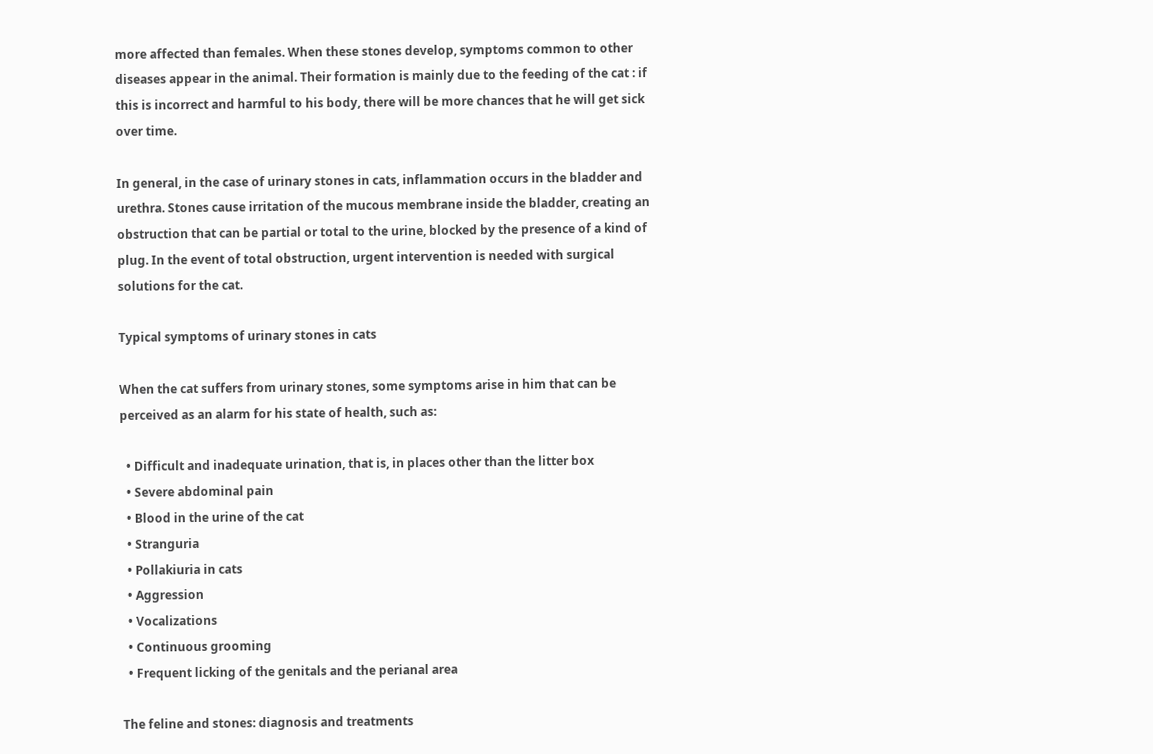more affected than females. When these stones develop, symptoms common to other diseases appear in the animal. Their formation is mainly due to the feeding of the cat : if this is incorrect and harmful to his body, there will be more chances that he will get sick over time.

In general, in the case of urinary stones in cats, inflammation occurs in the bladder and urethra. Stones cause irritation of the mucous membrane inside the bladder, creating an obstruction that can be partial or total to the urine, blocked by the presence of a kind of plug. In the event of total obstruction, urgent intervention is needed with surgical solutions for the cat.

Typical symptoms of urinary stones in cats

When the cat suffers from urinary stones, some symptoms arise in him that can be perceived as an alarm for his state of health, such as:

  • Difficult and inadequate urination, that is, in places other than the litter box
  • Severe abdominal pain
  • Blood in the urine of the cat
  • Stranguria
  • Pollakiuria in cats
  • Aggression
  • Vocalizations
  • Continuous grooming
  • Frequent licking of the genitals and the perianal area

The feline and stones: diagnosis and treatments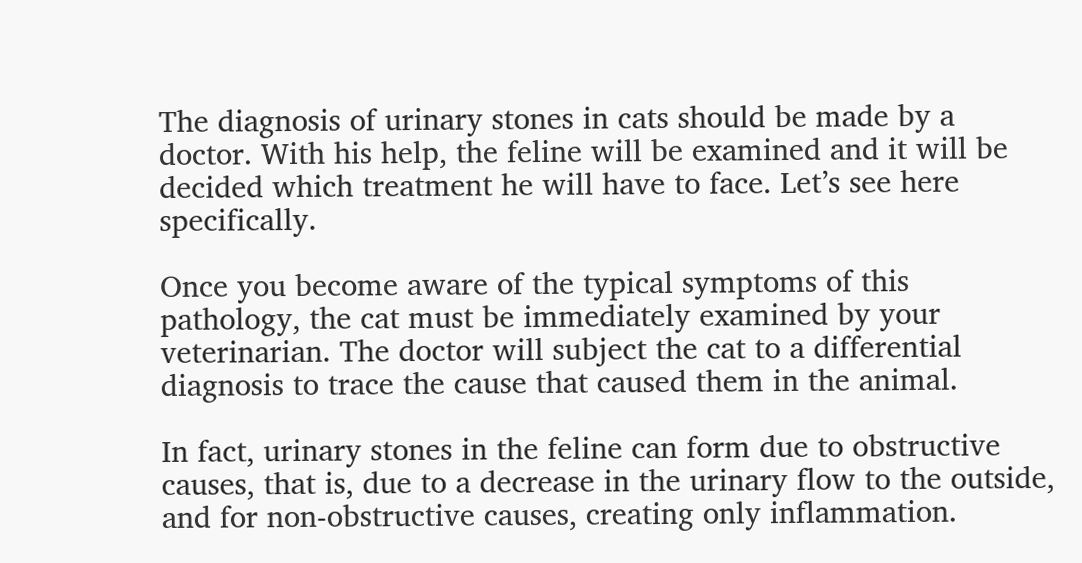The diagnosis of urinary stones in cats should be made by a doctor. With his help, the feline will be examined and it will be decided which treatment he will have to face. Let’s see here specifically.

Once you become aware of the typical symptoms of this pathology, the cat must be immediately examined by your veterinarian. The doctor will subject the cat to a differential diagnosis to trace the cause that caused them in the animal.

In fact, urinary stones in the feline can form due to obstructive causes, that is, due to a decrease in the urinary flow to the outside, and for non-obstructive causes, creating only inflammation.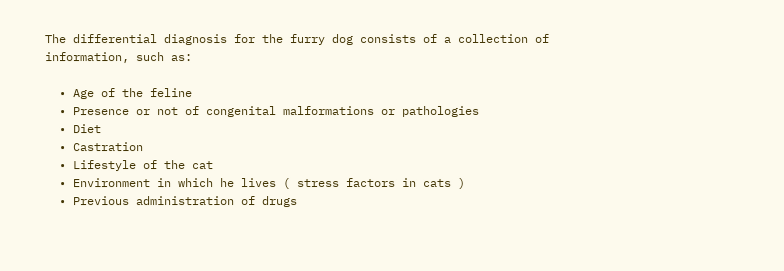The differential diagnosis for the furry dog consists of a collection of information, such as:

  • Age of the feline
  • Presence or not of congenital malformations or pathologies
  • Diet
  • Castration
  • Lifestyle of the cat
  • Environment in which he lives ( stress factors in cats )
  • Previous administration of drugs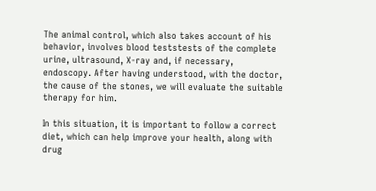The animal control, which also takes account of his behavior, involves blood teststests of the complete urine, ultrasound, X-ray and, if necessary, endoscopy. After having understood, with the doctor, the cause of the stones, we will evaluate the suitable therapy for him.

In this situation, it is important to follow a correct diet, which can help improve your health, along with drug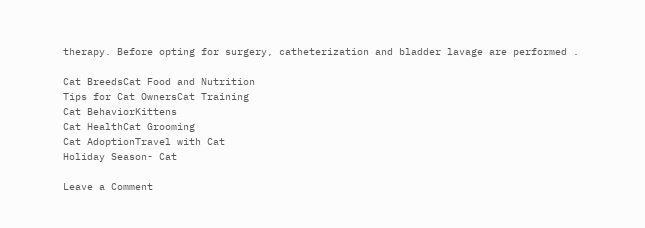therapy. Before opting for surgery, catheterization and bladder lavage are performed .

Cat BreedsCat Food and Nutrition
Tips for Cat OwnersCat Training
Cat BehaviorKittens
Cat HealthCat Grooming
Cat AdoptionTravel with Cat
Holiday Season- Cat

Leave a Comment